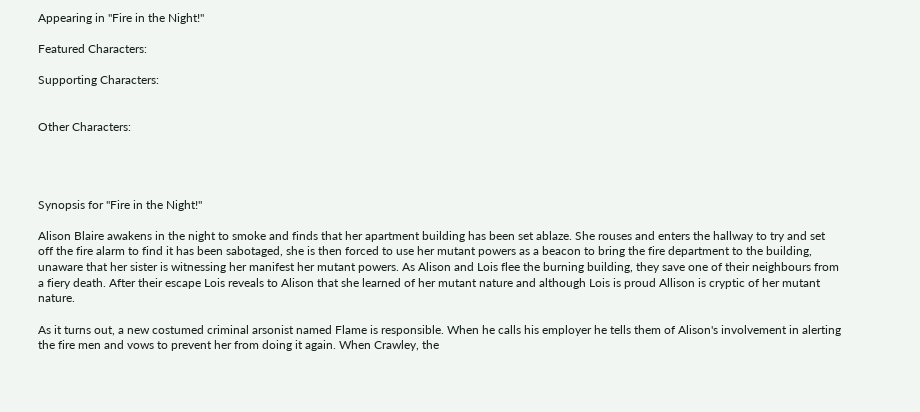Appearing in "Fire in the Night!"

Featured Characters:

Supporting Characters:


Other Characters:




Synopsis for "Fire in the Night!"

Alison Blaire awakens in the night to smoke and finds that her apartment building has been set ablaze. She rouses and enters the hallway to try and set off the fire alarm to find it has been sabotaged, she is then forced to use her mutant powers as a beacon to bring the fire department to the building, unaware that her sister is witnessing her manifest her mutant powers. As Alison and Lois flee the burning building, they save one of their neighbours from a fiery death. After their escape Lois reveals to Alison that she learned of her mutant nature and although Lois is proud Allison is cryptic of her mutant nature.

As it turns out, a new costumed criminal arsonist named Flame is responsible. When he calls his employer he tells them of Alison's involvement in alerting the fire men and vows to prevent her from doing it again. When Crawley, the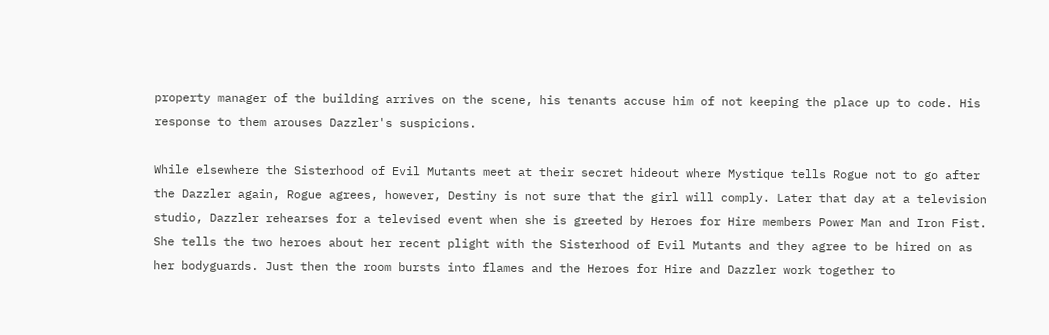property manager of the building arrives on the scene, his tenants accuse him of not keeping the place up to code. His response to them arouses Dazzler's suspicions.

While elsewhere the Sisterhood of Evil Mutants meet at their secret hideout where Mystique tells Rogue not to go after the Dazzler again, Rogue agrees, however, Destiny is not sure that the girl will comply. Later that day at a television studio, Dazzler rehearses for a televised event when she is greeted by Heroes for Hire members Power Man and Iron Fist. She tells the two heroes about her recent plight with the Sisterhood of Evil Mutants and they agree to be hired on as her bodyguards. Just then the room bursts into flames and the Heroes for Hire and Dazzler work together to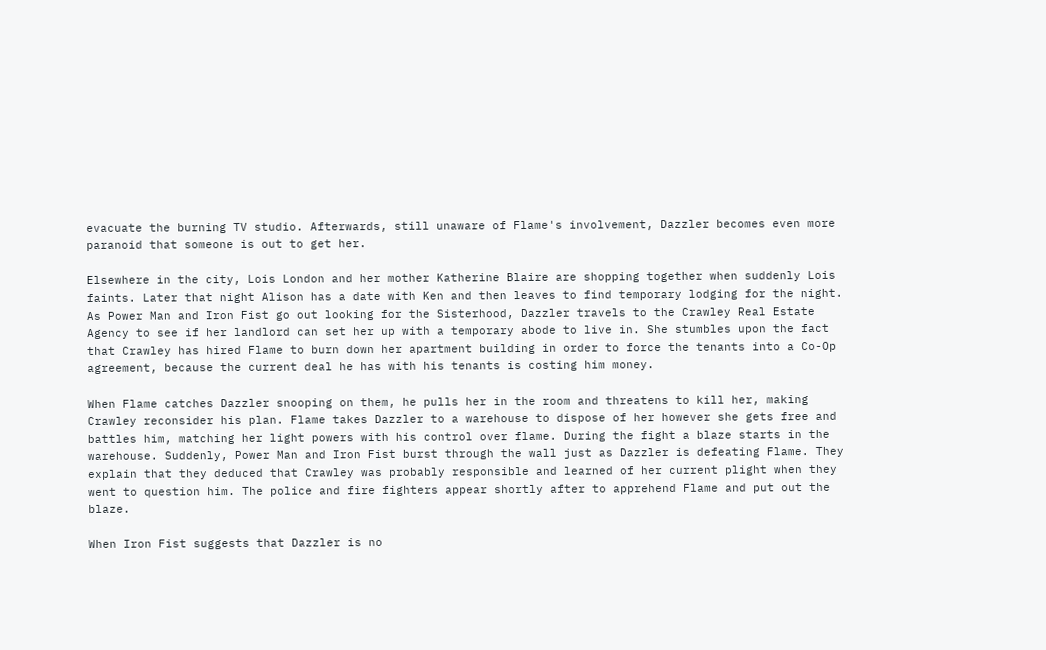evacuate the burning TV studio. Afterwards, still unaware of Flame's involvement, Dazzler becomes even more paranoid that someone is out to get her.

Elsewhere in the city, Lois London and her mother Katherine Blaire are shopping together when suddenly Lois faints. Later that night Alison has a date with Ken and then leaves to find temporary lodging for the night. As Power Man and Iron Fist go out looking for the Sisterhood, Dazzler travels to the Crawley Real Estate Agency to see if her landlord can set her up with a temporary abode to live in. She stumbles upon the fact that Crawley has hired Flame to burn down her apartment building in order to force the tenants into a Co-Op agreement, because the current deal he has with his tenants is costing him money.

When Flame catches Dazzler snooping on them, he pulls her in the room and threatens to kill her, making Crawley reconsider his plan. Flame takes Dazzler to a warehouse to dispose of her however she gets free and battles him, matching her light powers with his control over flame. During the fight a blaze starts in the warehouse. Suddenly, Power Man and Iron Fist burst through the wall just as Dazzler is defeating Flame. They explain that they deduced that Crawley was probably responsible and learned of her current plight when they went to question him. The police and fire fighters appear shortly after to apprehend Flame and put out the blaze.

When Iron Fist suggests that Dazzler is no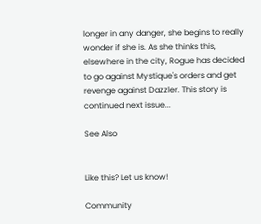longer in any danger, she begins to really wonder if she is. As she thinks this, elsewhere in the city, Rogue has decided to go against Mystique's orders and get revenge against Dazzler. This story is continued next issue...

See Also


Like this? Let us know!

Community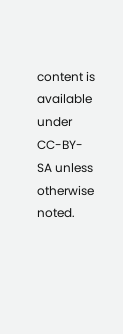content is available under CC-BY-SA unless otherwise noted.